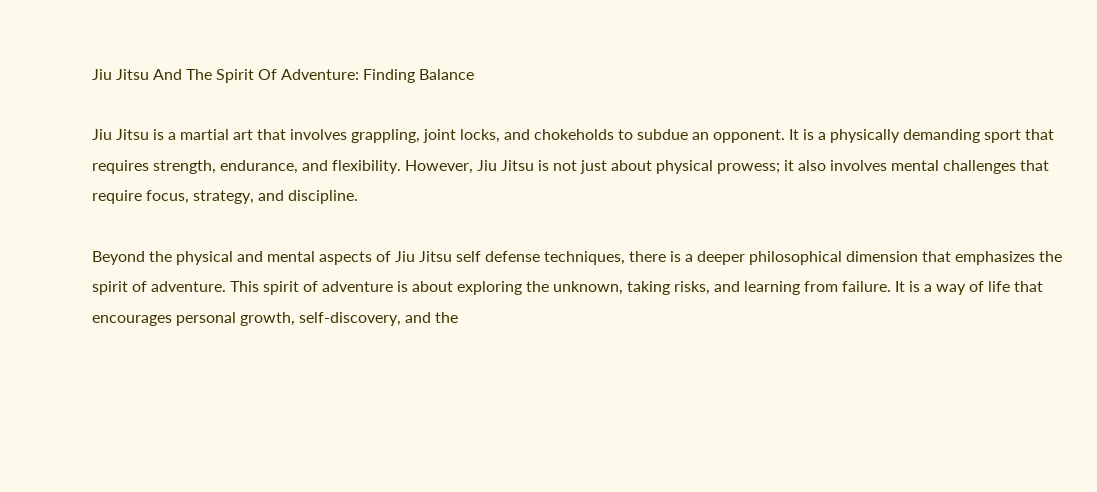Jiu Jitsu And The Spirit Of Adventure: Finding Balance

Jiu Jitsu is a martial art that involves grappling, joint locks, and chokeholds to subdue an opponent. It is a physically demanding sport that requires strength, endurance, and flexibility. However, Jiu Jitsu is not just about physical prowess; it also involves mental challenges that require focus, strategy, and discipline.

Beyond the physical and mental aspects of Jiu Jitsu self defense techniques, there is a deeper philosophical dimension that emphasizes the spirit of adventure. This spirit of adventure is about exploring the unknown, taking risks, and learning from failure. It is a way of life that encourages personal growth, self-discovery, and the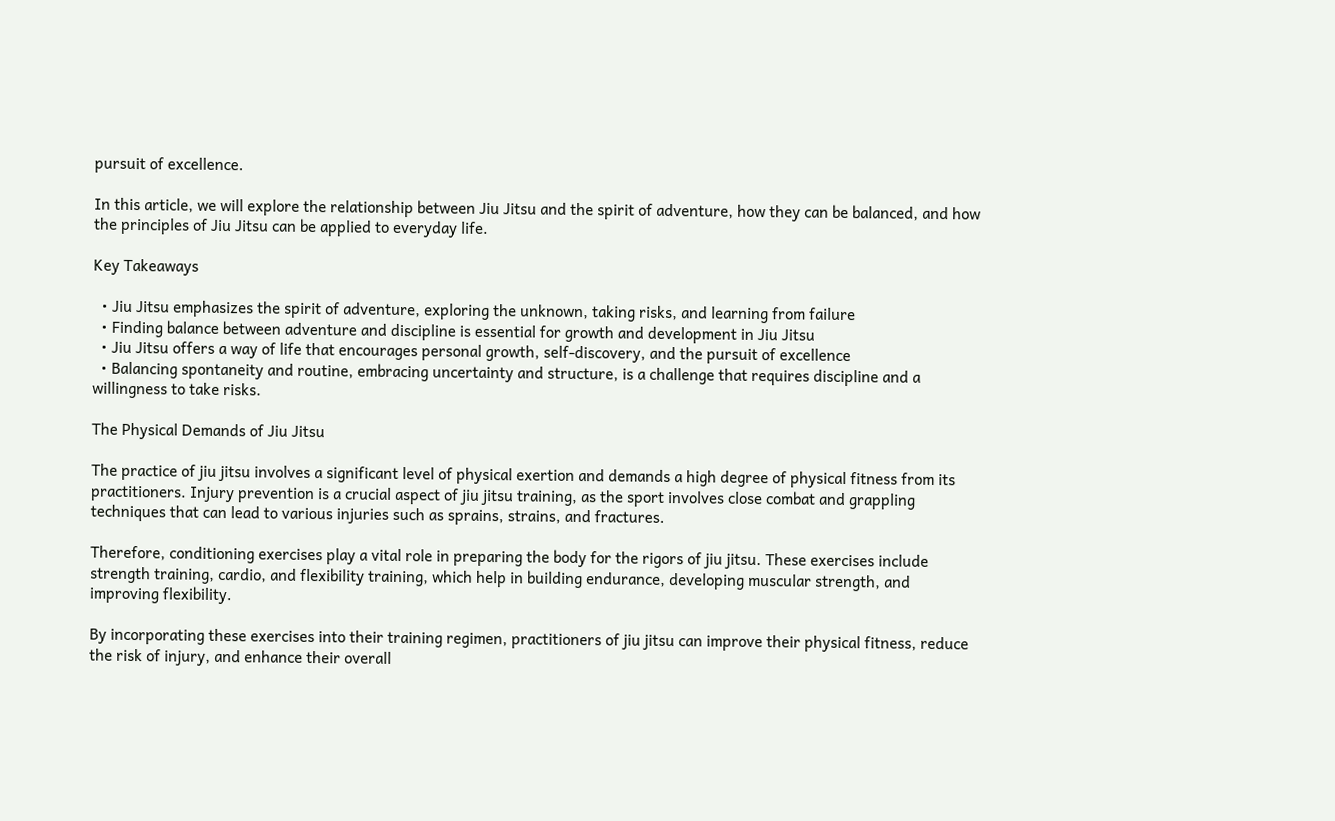pursuit of excellence.

In this article, we will explore the relationship between Jiu Jitsu and the spirit of adventure, how they can be balanced, and how the principles of Jiu Jitsu can be applied to everyday life.

Key Takeaways

  • Jiu Jitsu emphasizes the spirit of adventure, exploring the unknown, taking risks, and learning from failure
  • Finding balance between adventure and discipline is essential for growth and development in Jiu Jitsu
  • Jiu Jitsu offers a way of life that encourages personal growth, self-discovery, and the pursuit of excellence
  • Balancing spontaneity and routine, embracing uncertainty and structure, is a challenge that requires discipline and a willingness to take risks.

The Physical Demands of Jiu Jitsu

The practice of jiu jitsu involves a significant level of physical exertion and demands a high degree of physical fitness from its practitioners. Injury prevention is a crucial aspect of jiu jitsu training, as the sport involves close combat and grappling techniques that can lead to various injuries such as sprains, strains, and fractures.

Therefore, conditioning exercises play a vital role in preparing the body for the rigors of jiu jitsu. These exercises include strength training, cardio, and flexibility training, which help in building endurance, developing muscular strength, and improving flexibility.

By incorporating these exercises into their training regimen, practitioners of jiu jitsu can improve their physical fitness, reduce the risk of injury, and enhance their overall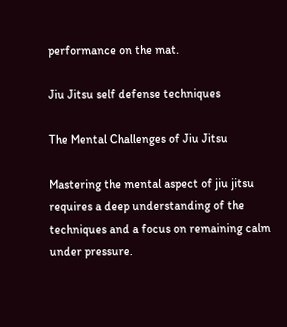performance on the mat.

Jiu Jitsu self defense techniques

The Mental Challenges of Jiu Jitsu

Mastering the mental aspect of jiu jitsu requires a deep understanding of the techniques and a focus on remaining calm under pressure.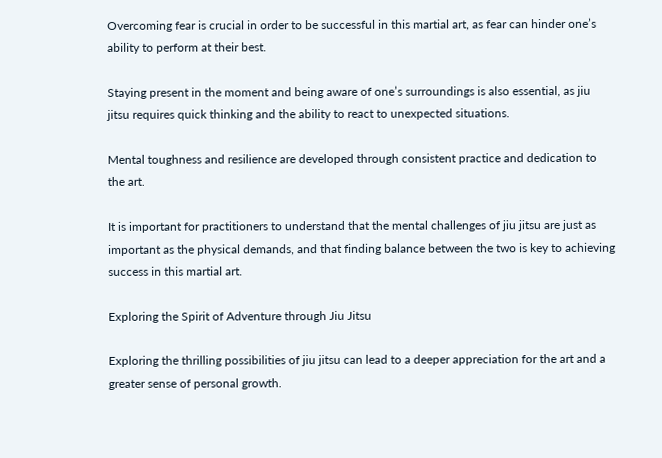Overcoming fear is crucial in order to be successful in this martial art, as fear can hinder one’s ability to perform at their best.

Staying present in the moment and being aware of one’s surroundings is also essential, as jiu jitsu requires quick thinking and the ability to react to unexpected situations.

Mental toughness and resilience are developed through consistent practice and dedication to the art.

It is important for practitioners to understand that the mental challenges of jiu jitsu are just as important as the physical demands, and that finding balance between the two is key to achieving success in this martial art.

Exploring the Spirit of Adventure through Jiu Jitsu

Exploring the thrilling possibilities of jiu jitsu can lead to a deeper appreciation for the art and a greater sense of personal growth.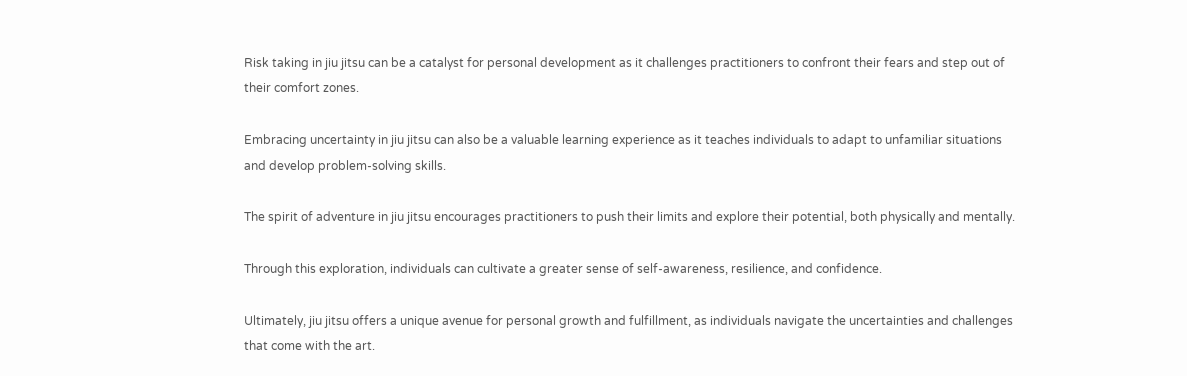Risk taking in jiu jitsu can be a catalyst for personal development as it challenges practitioners to confront their fears and step out of their comfort zones.

Embracing uncertainty in jiu jitsu can also be a valuable learning experience as it teaches individuals to adapt to unfamiliar situations and develop problem-solving skills.

The spirit of adventure in jiu jitsu encourages practitioners to push their limits and explore their potential, both physically and mentally.

Through this exploration, individuals can cultivate a greater sense of self-awareness, resilience, and confidence.

Ultimately, jiu jitsu offers a unique avenue for personal growth and fulfillment, as individuals navigate the uncertainties and challenges that come with the art.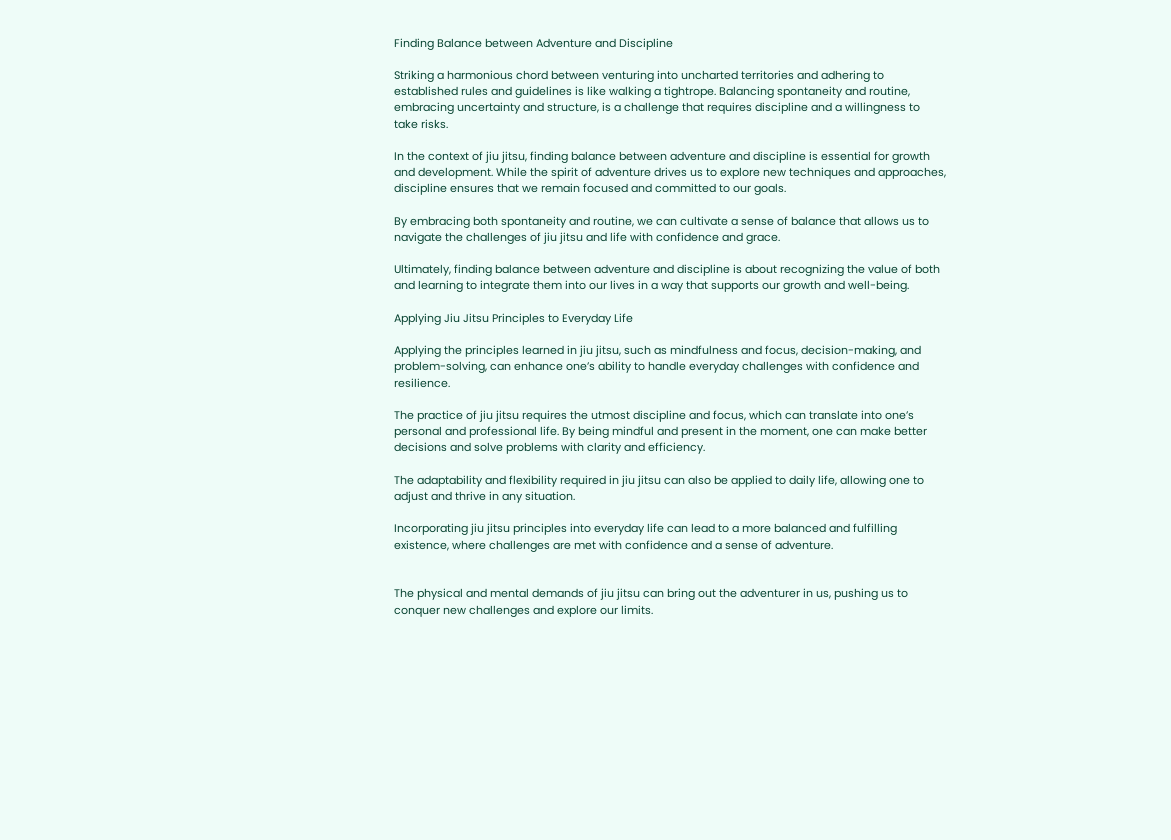Finding Balance between Adventure and Discipline

Striking a harmonious chord between venturing into uncharted territories and adhering to established rules and guidelines is like walking a tightrope. Balancing spontaneity and routine, embracing uncertainty and structure, is a challenge that requires discipline and a willingness to take risks.

In the context of jiu jitsu, finding balance between adventure and discipline is essential for growth and development. While the spirit of adventure drives us to explore new techniques and approaches, discipline ensures that we remain focused and committed to our goals.

By embracing both spontaneity and routine, we can cultivate a sense of balance that allows us to navigate the challenges of jiu jitsu and life with confidence and grace.

Ultimately, finding balance between adventure and discipline is about recognizing the value of both and learning to integrate them into our lives in a way that supports our growth and well-being.

Applying Jiu Jitsu Principles to Everyday Life

Applying the principles learned in jiu jitsu, such as mindfulness and focus, decision-making, and problem-solving, can enhance one’s ability to handle everyday challenges with confidence and resilience.

The practice of jiu jitsu requires the utmost discipline and focus, which can translate into one’s personal and professional life. By being mindful and present in the moment, one can make better decisions and solve problems with clarity and efficiency.

The adaptability and flexibility required in jiu jitsu can also be applied to daily life, allowing one to adjust and thrive in any situation.

Incorporating jiu jitsu principles into everyday life can lead to a more balanced and fulfilling existence, where challenges are met with confidence and a sense of adventure.


The physical and mental demands of jiu jitsu can bring out the adventurer in us, pushing us to conquer new challenges and explore our limits.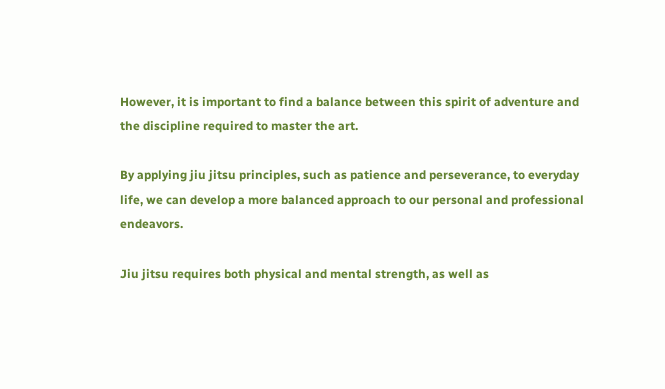However, it is important to find a balance between this spirit of adventure and the discipline required to master the art.

By applying jiu jitsu principles, such as patience and perseverance, to everyday life, we can develop a more balanced approach to our personal and professional endeavors.

Jiu jitsu requires both physical and mental strength, as well as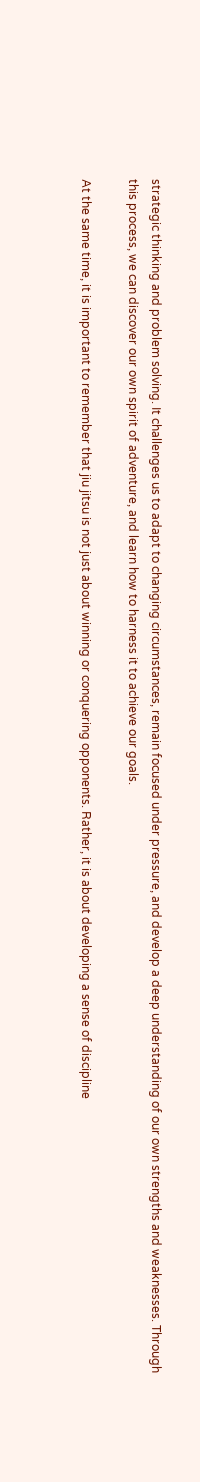strategic thinking and problem solving. It challenges us to adapt to changing circumstances, remain focused under pressure, and develop a deep understanding of our own strengths and weaknesses. Through this process, we can discover our own spirit of adventure, and learn how to harness it to achieve our goals.

At the same time, it is important to remember that jiu jitsu is not just about winning or conquering opponents. Rather, it is about developing a sense of discipline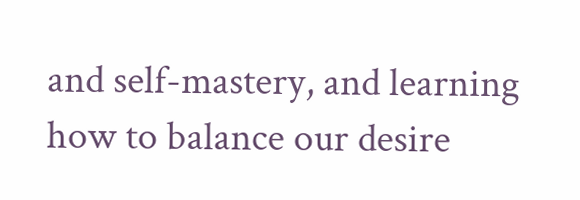and self-mastery, and learning how to balance our desire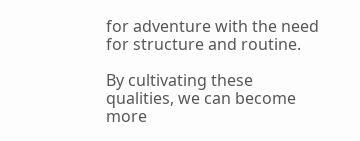for adventure with the need for structure and routine.

By cultivating these qualities, we can become more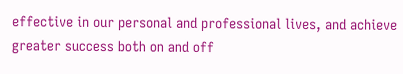effective in our personal and professional lives, and achieve greater success both on and off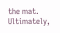the mat. Ultimately,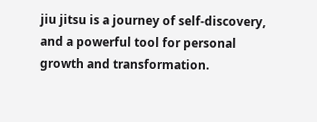jiu jitsu is a journey of self-discovery, and a powerful tool for personal growth and transformation.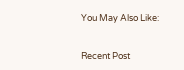You May Also Like:


Recent Post